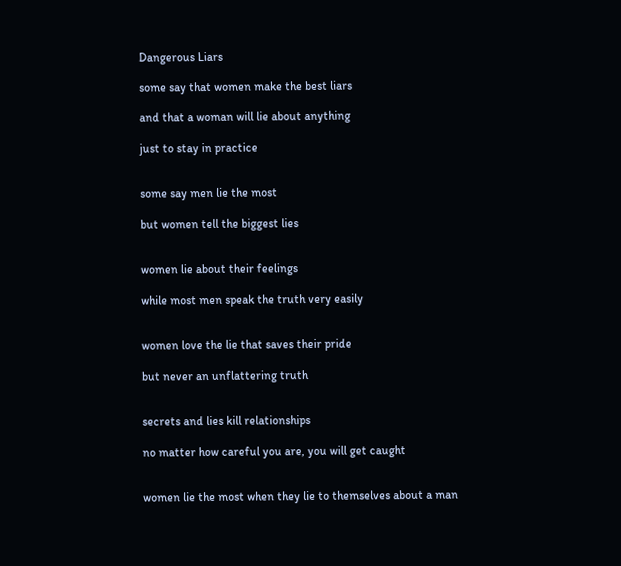Dangerous Liars

some say that women make the best liars

and that a woman will lie about anything

just to stay in practice


some say men lie the most

but women tell the biggest lies


women lie about their feelings

while most men speak the truth very easily


women love the lie that saves their pride

but never an unflattering truth


secrets and lies kill relationships

no matter how careful you are, you will get caught


women lie the most when they lie to themselves about a man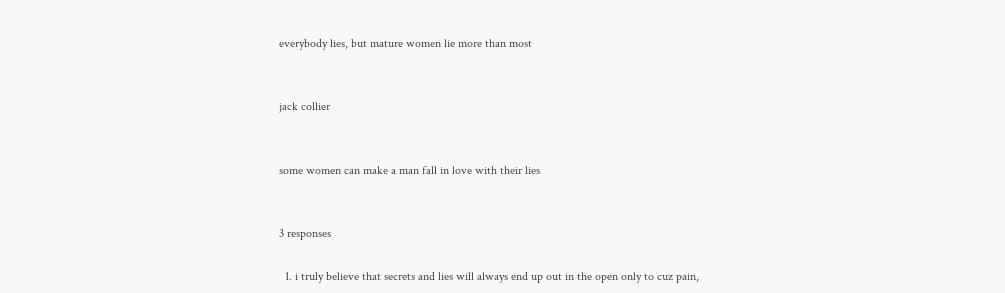everybody lies, but mature women lie more than most


jack collier


some women can make a man fall in love with their lies


3 responses

  1. i truly believe that secrets and lies will always end up out in the open only to cuz pain,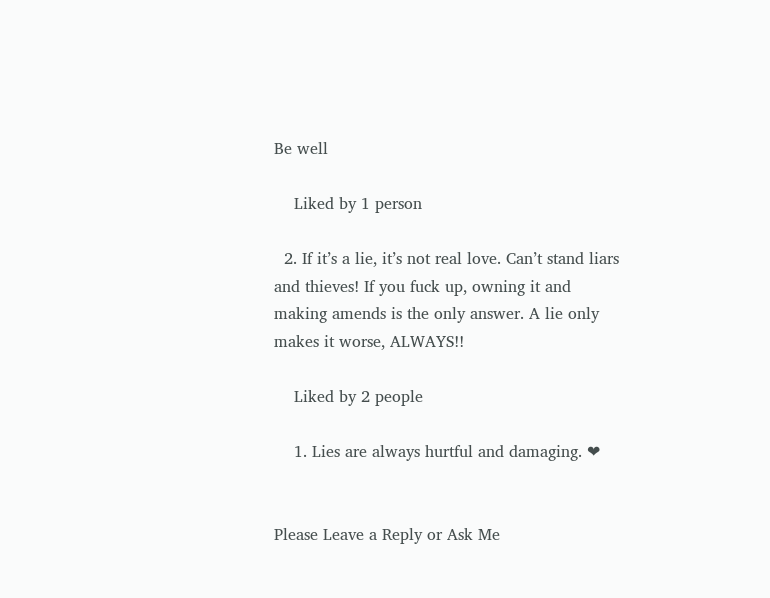Be well

    Liked by 1 person

  2. If it’s a lie, it’s not real love. Can’t stand liars and thieves! If you fuck up, owning it and making amends is the only answer. A lie only makes it worse, ALWAYS!!

    Liked by 2 people

    1. Lies are always hurtful and damaging. ❤


Please Leave a Reply or Ask Me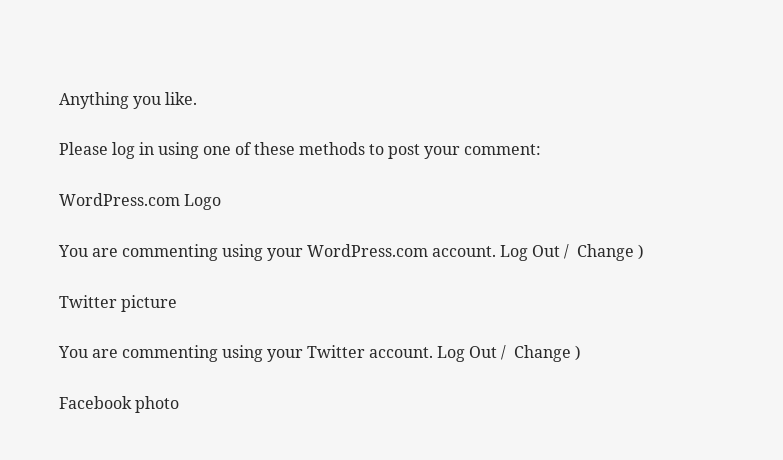Anything you like.

Please log in using one of these methods to post your comment:

WordPress.com Logo

You are commenting using your WordPress.com account. Log Out /  Change )

Twitter picture

You are commenting using your Twitter account. Log Out /  Change )

Facebook photo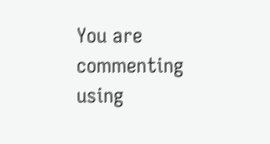You are commenting using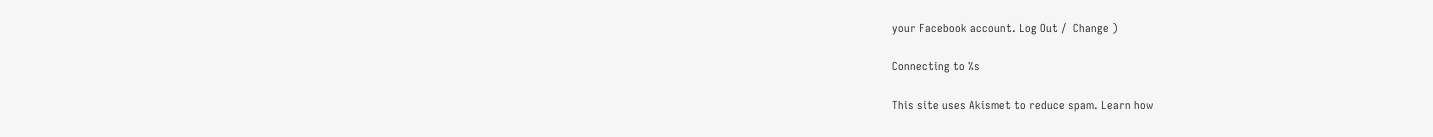your Facebook account. Log Out /  Change )

Connecting to %s

This site uses Akismet to reduce spam. Learn how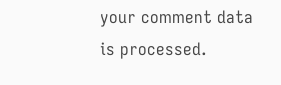your comment data is processed.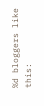%d bloggers like this: